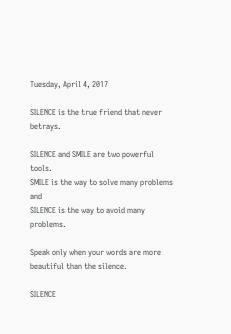Tuesday, April 4, 2017

SILENCE is the true friend that never betrays.

SILENCE and SMILE are two powerful tools.
SMILE is the way to solve many problems and
SILENCE is the way to avoid many problems.

Speak only when your words are more beautiful than the silence.

SILENCE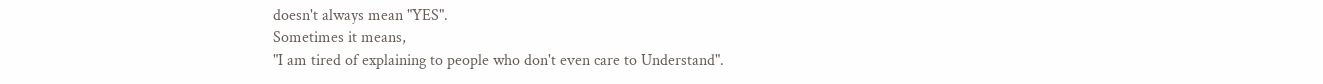doesn't always mean "YES".
Sometimes it means,
"I am tired of explaining to people who don't even care to Understand".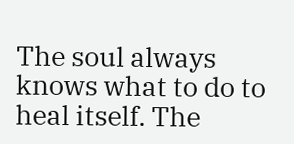The soul always knows what to do to heal itself. The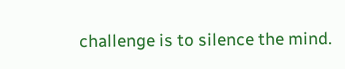challenge is to silence the mind.